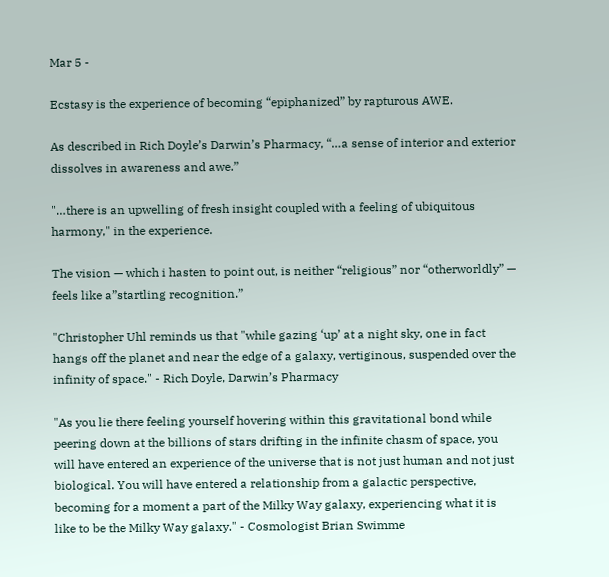Mar 5 -

Ecstasy is the experience of becoming “epiphanized” by rapturous AWE.

As described in Rich Doyle’s Darwin’s Pharmacy, “…a sense of interior and exterior dissolves in awareness and awe.”

"…there is an upwelling of fresh insight coupled with a feeling of ubiquitous harmony," in the experience.

The vision — which i hasten to point out, is neither “religious” nor “otherworldly” — feels like a”startling recognition.”

"Christopher Uhl reminds us that "while gazing ‘up’ at a night sky, one in fact hangs off the planet and near the edge of a galaxy, vertiginous, suspended over the infinity of space." - Rich Doyle, Darwin’s Pharmacy

"As you lie there feeling yourself hovering within this gravitational bond while peering down at the billions of stars drifting in the infinite chasm of space, you will have entered an experience of the universe that is not just human and not just biological. You will have entered a relationship from a galactic perspective, becoming for a moment a part of the Milky Way galaxy, experiencing what it is like to be the Milky Way galaxy." - Cosmologist Brian Swimme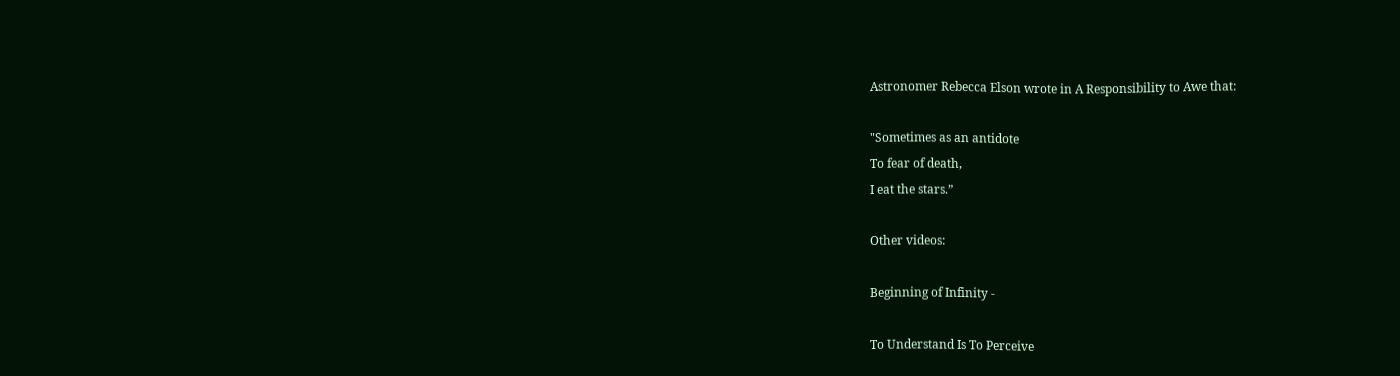Astronomer Rebecca Elson wrote in A Responsibility to Awe that:

"Sometimes as an antidote
To fear of death,
I eat the stars.”

Other videos:

Beginning of Infinity -

To Understand Is To Perceive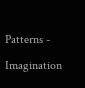Patterns -

Imagination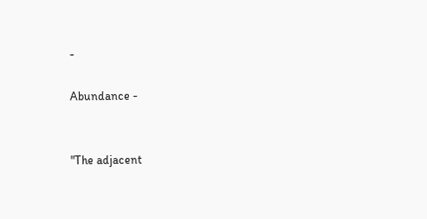-

Abundance -


"The adjacent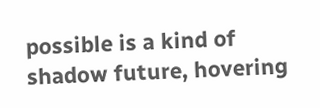possible is a kind of shadow future, hovering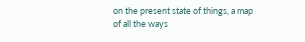on the present state of things, a map of all the ways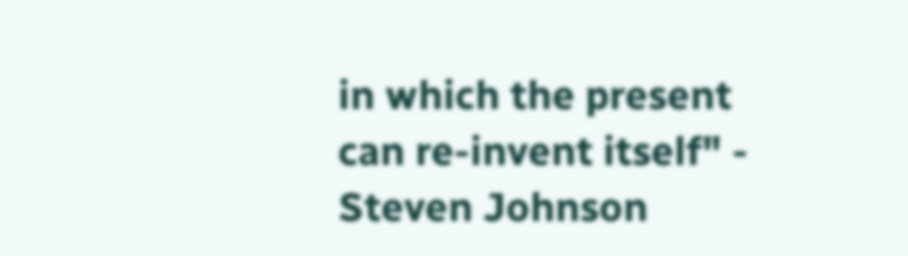in which the present can re-invent itself" - Steven Johnson